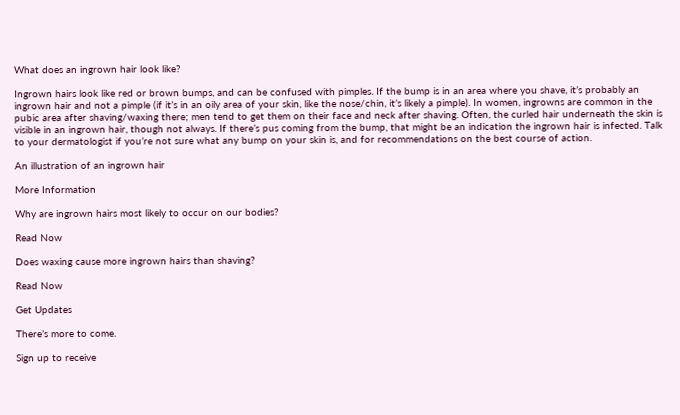What does an ingrown hair look like?

Ingrown hairs look like red or brown bumps, and can be confused with pimples. If the bump is in an area where you shave, it’s probably an ingrown hair and not a pimple (if it’s in an oily area of your skin, like the nose/chin, it’s likely a pimple). In women, ingrowns are common in the pubic area after shaving/waxing there; men tend to get them on their face and neck after shaving. Often, the curled hair underneath the skin is visible in an ingrown hair, though not always. If there’s pus coming from the bump, that might be an indication the ingrown hair is infected. Talk to your dermatologist if you’re not sure what any bump on your skin is, and for recommendations on the best course of action.

An illustration of an ingrown hair

More Information

Why are ingrown hairs most likely to occur on our bodies?

Read Now

Does waxing cause more ingrown hairs than shaving?

Read Now

Get Updates

There’s more to come.

Sign up to receive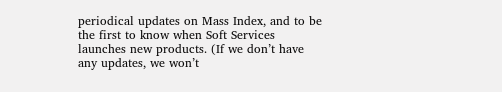periodical updates on Mass Index, and to be the first to know when Soft Services launches new products. (If we don’t have any updates, we won’t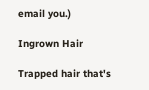email you.)

Ingrown Hair

Trapped hair that's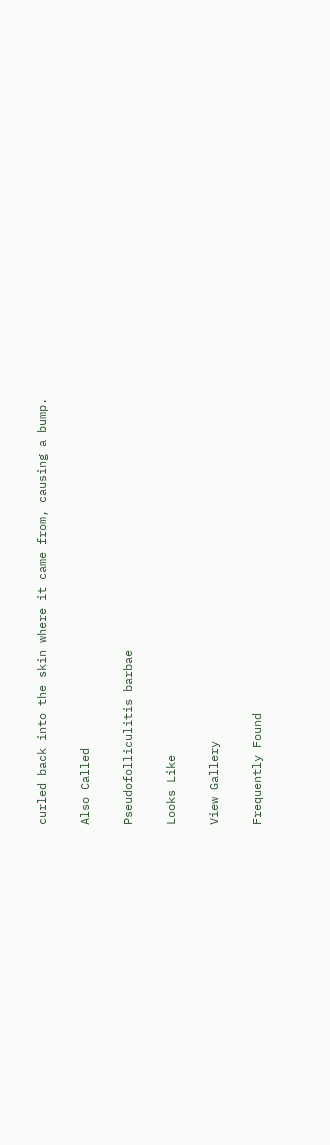curled back into the skin where it came from, causing a bump.

Also Called

Pseudofolliculitis barbae

Looks Like

View Gallery

Frequently Found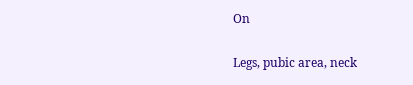On

Legs, pubic area, neck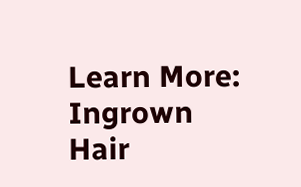Learn More: Ingrown Hair